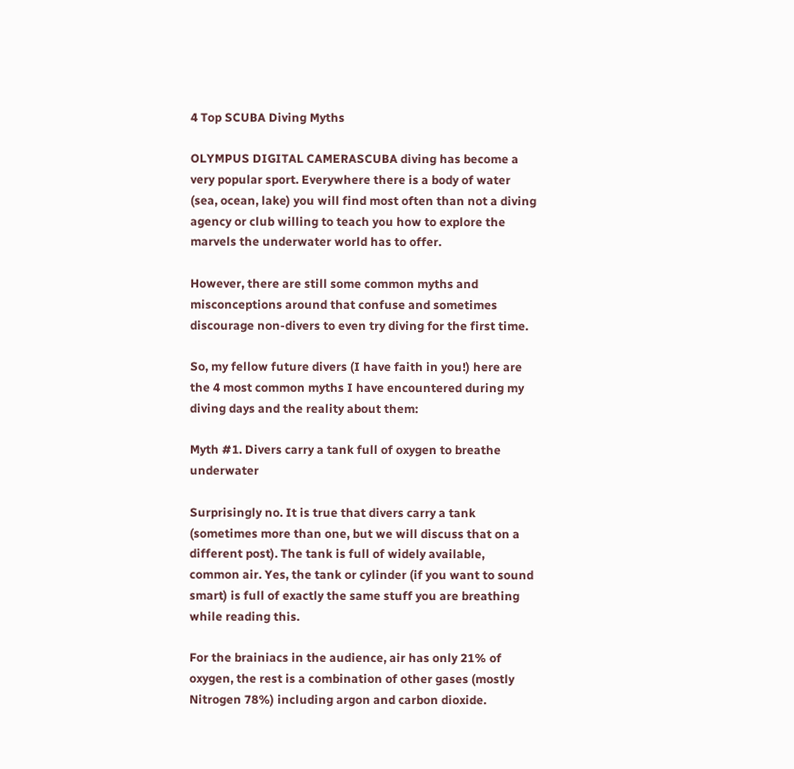4 Top SCUBA Diving Myths

OLYMPUS DIGITAL CAMERASCUBA diving has become a very popular sport. Everywhere there is a body of water (sea, ocean, lake) you will find most often than not a diving agency or club willing to teach you how to explore the marvels the underwater world has to offer.

However, there are still some common myths and misconceptions around that confuse and sometimes discourage non-divers to even try diving for the first time.

So, my fellow future divers (I have faith in you!) here are the 4 most common myths I have encountered during my diving days and the reality about them:

Myth #1. Divers carry a tank full of oxygen to breathe underwater

Surprisingly no. It is true that divers carry a tank (sometimes more than one, but we will discuss that on a different post). The tank is full of widely available, common air. Yes, the tank or cylinder (if you want to sound smart) is full of exactly the same stuff you are breathing while reading this.

For the brainiacs in the audience, air has only 21% of oxygen, the rest is a combination of other gases (mostly Nitrogen 78%) including argon and carbon dioxide.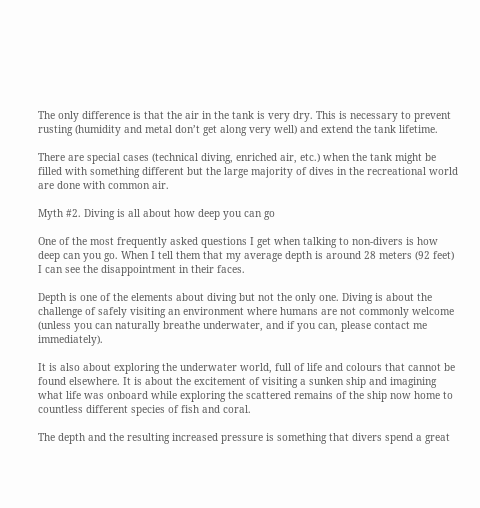The only difference is that the air in the tank is very dry. This is necessary to prevent rusting (humidity and metal don’t get along very well) and extend the tank lifetime.

There are special cases (technical diving, enriched air, etc.) when the tank might be filled with something different but the large majority of dives in the recreational world are done with common air.

Myth #2. Diving is all about how deep you can go

One of the most frequently asked questions I get when talking to non-divers is how deep can you go. When I tell them that my average depth is around 28 meters (92 feet) I can see the disappointment in their faces.

Depth is one of the elements about diving but not the only one. Diving is about the challenge of safely visiting an environment where humans are not commonly welcome (unless you can naturally breathe underwater, and if you can, please contact me immediately).

It is also about exploring the underwater world, full of life and colours that cannot be found elsewhere. It is about the excitement of visiting a sunken ship and imagining what life was onboard while exploring the scattered remains of the ship now home to countless different species of fish and coral.

The depth and the resulting increased pressure is something that divers spend a great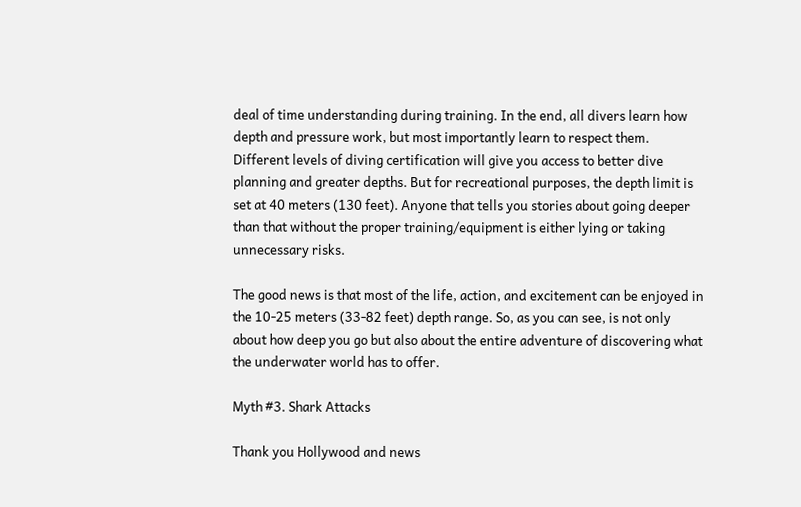deal of time understanding during training. In the end, all divers learn how depth and pressure work, but most importantly learn to respect them.
Different levels of diving certification will give you access to better dive planning and greater depths. But for recreational purposes, the depth limit is set at 40 meters (130 feet). Anyone that tells you stories about going deeper than that without the proper training/equipment is either lying or taking unnecessary risks.

The good news is that most of the life, action, and excitement can be enjoyed in the 10-25 meters (33-82 feet) depth range. So, as you can see, is not only about how deep you go but also about the entire adventure of discovering what the underwater world has to offer.

Myth #3. Shark Attacks

Thank you Hollywood and news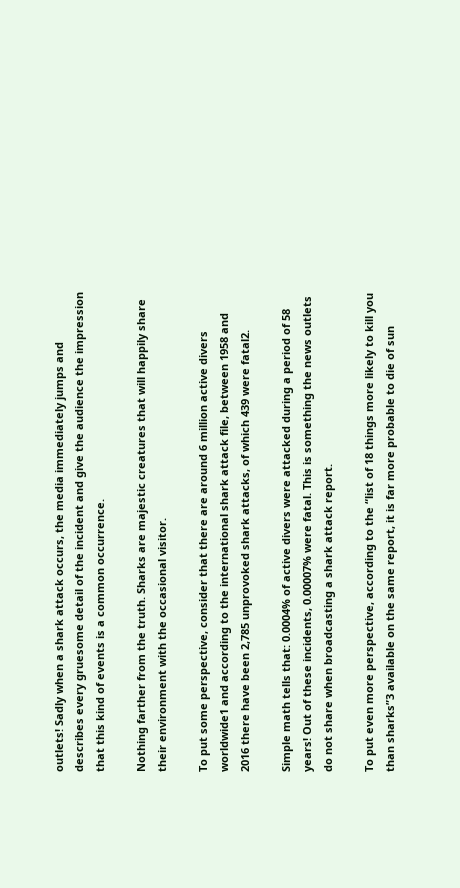outlets! Sadly when a shark attack occurs, the media immediately jumps and describes every gruesome detail of the incident and give the audience the impression that this kind of events is a common occurrence.

Nothing farther from the truth. Sharks are majestic creatures that will happily share their environment with the occasional visitor.

To put some perspective, consider that there are around 6 million active divers worldwide1 and according to the international shark attack file, between 1958 and 2016 there have been 2,785 unprovoked shark attacks, of which 439 were fatal2.

Simple math tells that: 0.0004% of active divers were attacked during a period of 58 years! Out of these incidents, 0.00007% were fatal. This is something the news outlets do not share when broadcasting a shark attack report.

To put even more perspective, according to the “list of 18 things more likely to kill you than sharks”3 available on the same report, it is far more probable to die of sun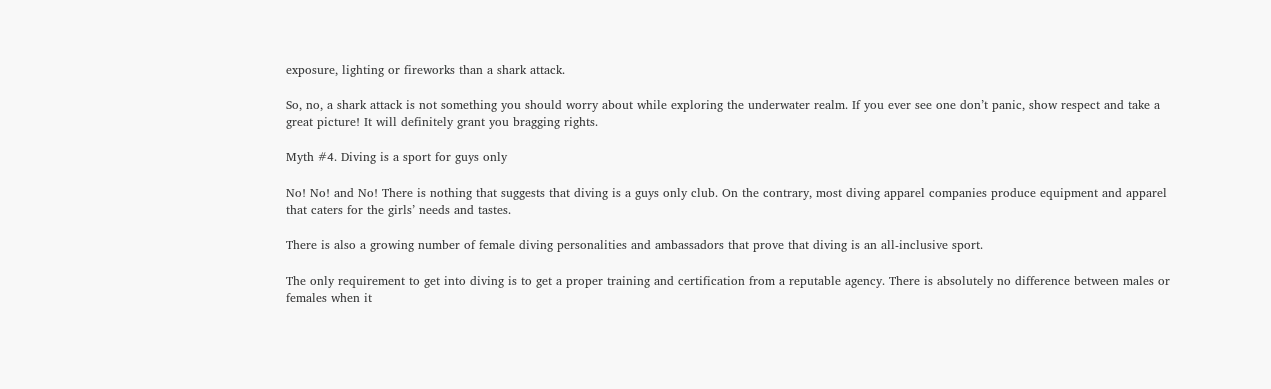exposure, lighting or fireworks than a shark attack.

So, no, a shark attack is not something you should worry about while exploring the underwater realm. If you ever see one don’t panic, show respect and take a great picture! It will definitely grant you bragging rights.

Myth #4. Diving is a sport for guys only

No! No! and No! There is nothing that suggests that diving is a guys only club. On the contrary, most diving apparel companies produce equipment and apparel that caters for the girls’ needs and tastes.

There is also a growing number of female diving personalities and ambassadors that prove that diving is an all-inclusive sport.

The only requirement to get into diving is to get a proper training and certification from a reputable agency. There is absolutely no difference between males or females when it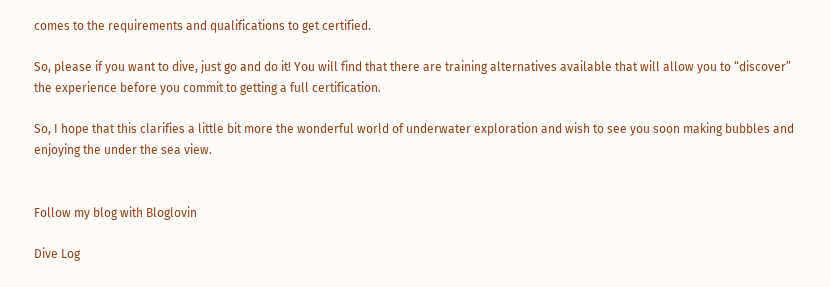comes to the requirements and qualifications to get certified.

So, please if you want to dive, just go and do it! You will find that there are training alternatives available that will allow you to “discover” the experience before you commit to getting a full certification.

So, I hope that this clarifies a little bit more the wonderful world of underwater exploration and wish to see you soon making bubbles and enjoying the under the sea view.


Follow my blog with Bloglovin

Dive Log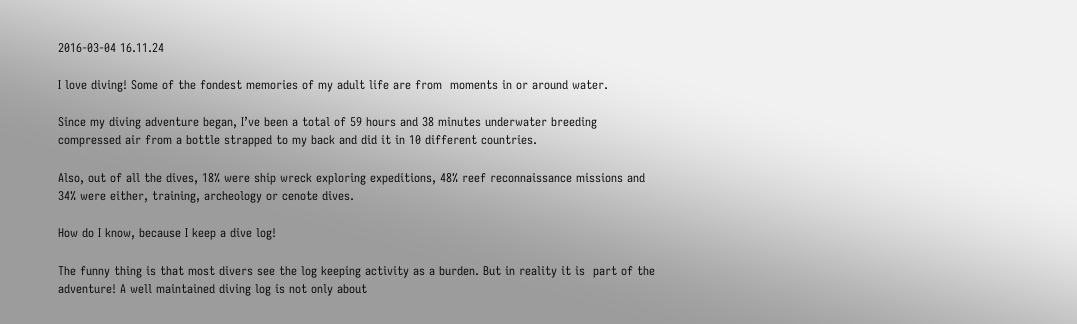2016-03-04 16.11.24

I love diving! Some of the fondest memories of my adult life are from  moments in or around water.

Since my diving adventure began, I’ve been a total of 59 hours and 38 minutes underwater breeding compressed air from a bottle strapped to my back and did it in 10 different countries.

Also, out of all the dives, 18% were ship wreck exploring expeditions, 48% reef reconnaissance missions and 34% were either, training, archeology or cenote dives.

How do I know, because I keep a dive log!

The funny thing is that most divers see the log keeping activity as a burden. But in reality it is  part of the adventure! A well maintained diving log is not only about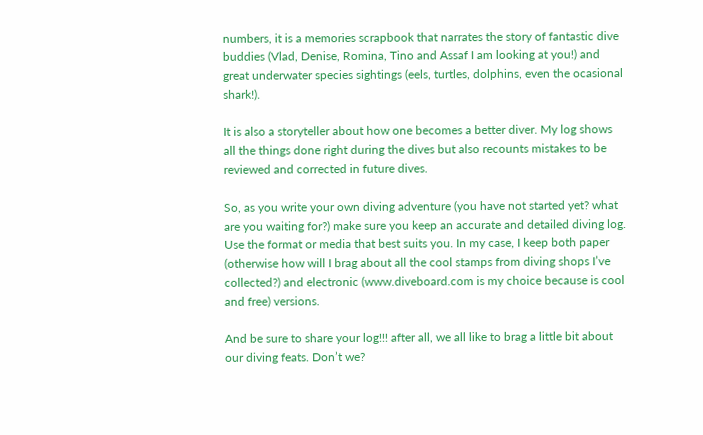numbers, it is a memories scrapbook that narrates the story of fantastic dive buddies (Vlad, Denise, Romina, Tino and Assaf I am looking at you!) and great underwater species sightings (eels, turtles, dolphins, even the ocasional shark!).

It is also a storyteller about how one becomes a better diver. My log shows all the things done right during the dives but also recounts mistakes to be reviewed and corrected in future dives.

So, as you write your own diving adventure (you have not started yet? what are you waiting for?) make sure you keep an accurate and detailed diving log. Use the format or media that best suits you. In my case, I keep both paper (otherwise how will I brag about all the cool stamps from diving shops I’ve collected?) and electronic (www.diveboard.com is my choice because is cool and free) versions.

And be sure to share your log!!! after all, we all like to brag a little bit about our diving feats. Don’t we?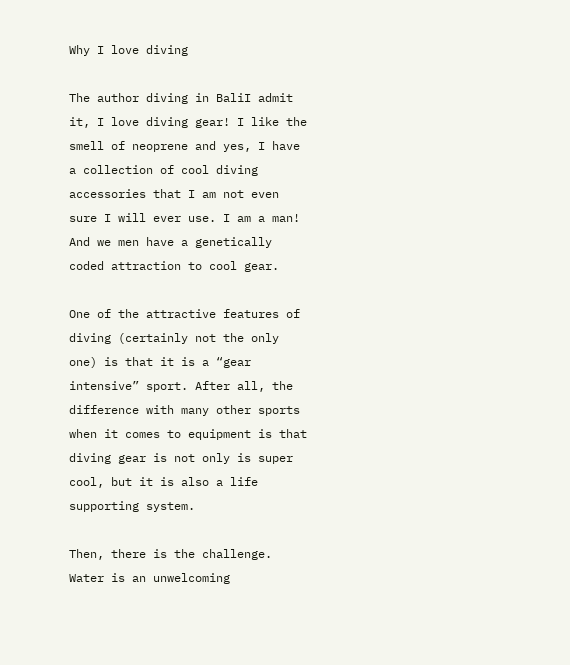Why I love diving

The author diving in BaliI admit it, I love diving gear! I like the smell of neoprene and yes, I have a collection of cool diving accessories that I am not even sure I will ever use. I am a man! And we men have a genetically coded attraction to cool gear.

One of the attractive features of diving (certainly not the only one) is that it is a “gear intensive” sport. After all, the difference with many other sports when it comes to equipment is that diving gear is not only is super cool, but it is also a life supporting system.

Then, there is the challenge. Water is an unwelcoming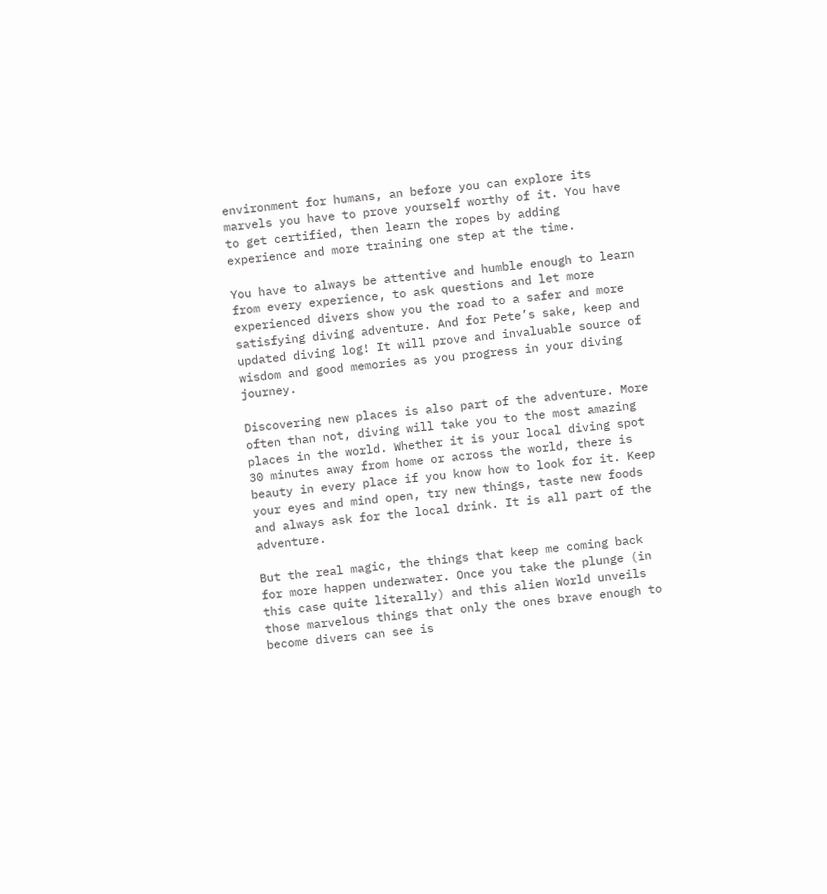environment for humans, an before you can explore its marvels you have to prove yourself worthy of it. You have to get certified, then learn the ropes by adding experience and more training one step at the time.

You have to always be attentive and humble enough to learn from every experience, to ask questions and let more experienced divers show you the road to a safer and more satisfying diving adventure. And for Pete’s sake, keep and updated diving log! It will prove and invaluable source of wisdom and good memories as you progress in your diving journey.

Discovering new places is also part of the adventure. More often than not, diving will take you to the most amazing places in the world. Whether it is your local diving spot 30 minutes away from home or across the world, there is beauty in every place if you know how to look for it. Keep your eyes and mind open, try new things, taste new foods and always ask for the local drink. It is all part of the adventure.

But the real magic, the things that keep me coming back for more happen underwater. Once you take the plunge (in this case quite literally) and this alien World unveils those marvelous things that only the ones brave enough to become divers can see is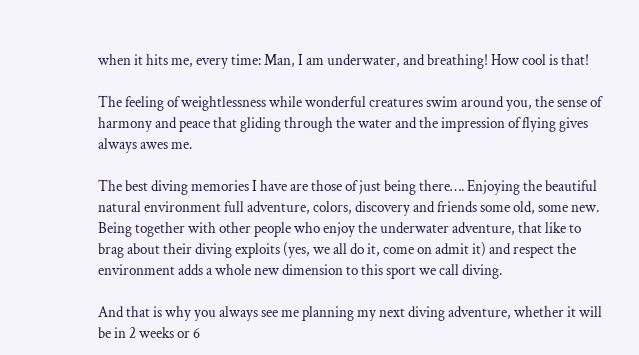when it hits me, every time: Man, I am underwater, and breathing! How cool is that!

The feeling of weightlessness while wonderful creatures swim around you, the sense of harmony and peace that gliding through the water and the impression of flying gives always awes me.

The best diving memories I have are those of just being there…. Enjoying the beautiful natural environment full adventure, colors, discovery and friends some old, some new. Being together with other people who enjoy the underwater adventure, that like to brag about their diving exploits (yes, we all do it, come on admit it) and respect the environment adds a whole new dimension to this sport we call diving.

And that is why you always see me planning my next diving adventure, whether it will be in 2 weeks or 6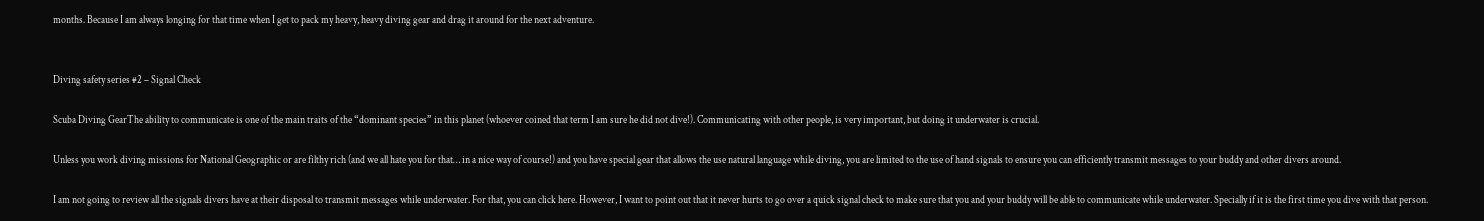months. Because I am always longing for that time when I get to pack my heavy, heavy diving gear and drag it around for the next adventure.


Diving safety series #2 – Signal Check

Scuba Diving GearThe ability to communicate is one of the main traits of the “dominant species” in this planet (whoever coined that term I am sure he did not dive!). Communicating with other people, is very important, but doing it underwater is crucial.

Unless you work diving missions for National Geographic or are filthy rich (and we all hate you for that… in a nice way of course!) and you have special gear that allows the use natural language while diving, you are limited to the use of hand signals to ensure you can efficiently transmit messages to your buddy and other divers around.

I am not going to review all the signals divers have at their disposal to transmit messages while underwater. For that, you can click here. However, I want to point out that it never hurts to go over a quick signal check to make sure that you and your buddy will be able to communicate while underwater. Specially if it is the first time you dive with that person.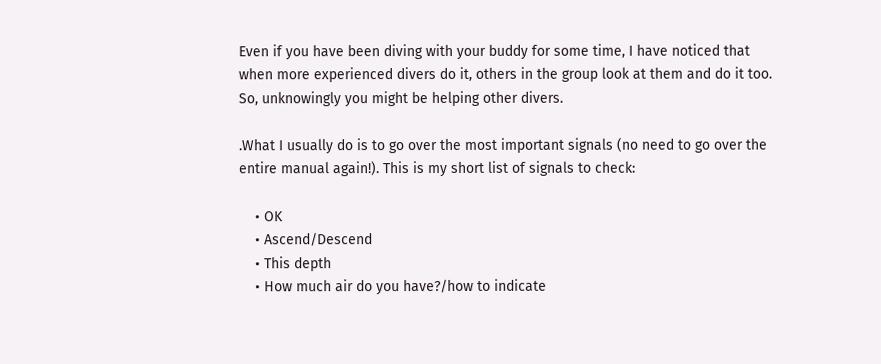Even if you have been diving with your buddy for some time, I have noticed that when more experienced divers do it, others in the group look at them and do it too. So, unknowingly you might be helping other divers.

.What I usually do is to go over the most important signals (no need to go over the entire manual again!). This is my short list of signals to check:

    • OK
    • Ascend/Descend
    • This depth
    • How much air do you have?/how to indicate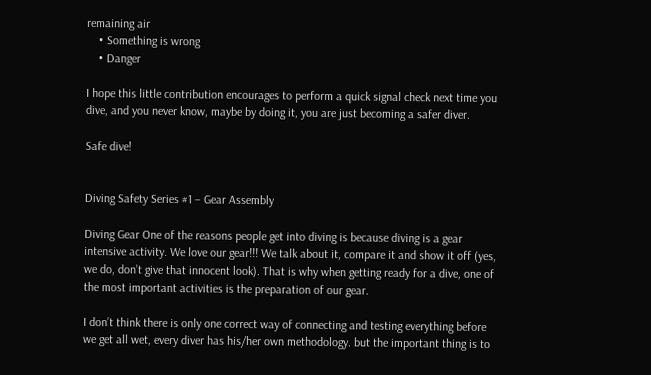remaining air
    • Something is wrong
    • Danger

I hope this little contribution encourages to perform a quick signal check next time you dive, and you never know, maybe by doing it, you are just becoming a safer diver.

Safe dive!


Diving Safety Series #1 – Gear Assembly

Diving Gear One of the reasons people get into diving is because diving is a gear intensive activity. We love our gear!!! We talk about it, compare it and show it off (yes, we do, don’t give that innocent look). That is why when getting ready for a dive, one of the most important activities is the preparation of our gear.

I don’t think there is only one correct way of connecting and testing everything before we get all wet, every diver has his/her own methodology. but the important thing is to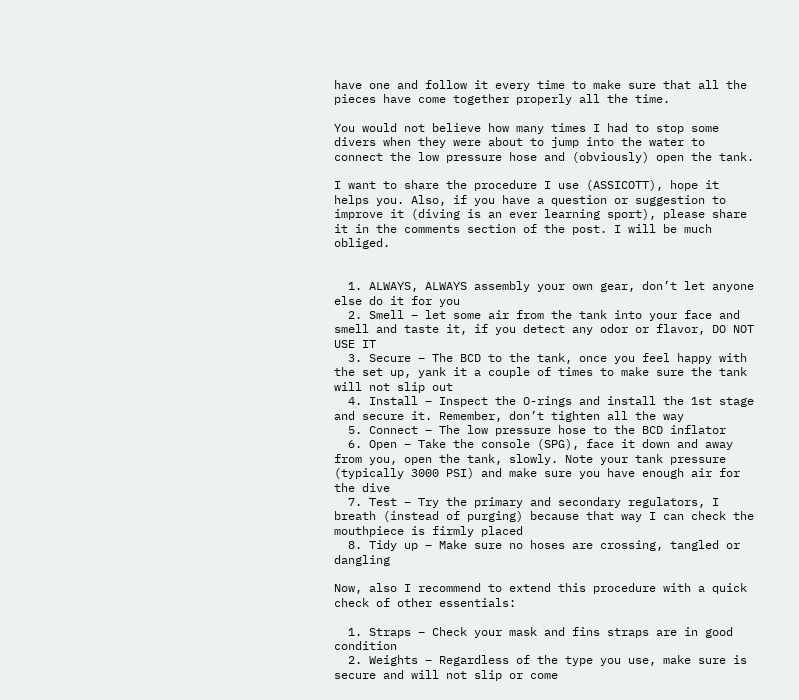have one and follow it every time to make sure that all the pieces have come together properly all the time.

You would not believe how many times I had to stop some divers when they were about to jump into the water to connect the low pressure hose and (obviously) open the tank.

I want to share the procedure I use (ASSICOTT), hope it helps you. Also, if you have a question or suggestion to improve it (diving is an ever learning sport), please share it in the comments section of the post. I will be much obliged.


  1. ALWAYS, ALWAYS assembly your own gear, don’t let anyone else do it for you
  2. Smell – let some air from the tank into your face and smell and taste it, if you detect any odor or flavor, DO NOT USE IT
  3. Secure – The BCD to the tank, once you feel happy with the set up, yank it a couple of times to make sure the tank will not slip out
  4. Install – Inspect the O-rings and install the 1st stage and secure it. Remember, don’t tighten all the way
  5. Connect – The low pressure hose to the BCD inflator
  6. Open – Take the console (SPG), face it down and away from you, open the tank, slowly. Note your tank pressure (typically 3000 PSI) and make sure you have enough air for the dive
  7. Test – Try the primary and secondary regulators, I breath (instead of purging) because that way I can check the mouthpiece is firmly placed
  8. Tidy up – Make sure no hoses are crossing, tangled or dangling

Now, also I recommend to extend this procedure with a quick check of other essentials:

  1. Straps – Check your mask and fins straps are in good condition
  2. Weights – Regardless of the type you use, make sure is secure and will not slip or come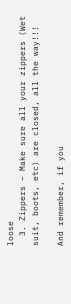loose
  3. Zippers – Make sure all your zippers (Wet suit, boots, etc) are closed, all the way!!!

And remember, if you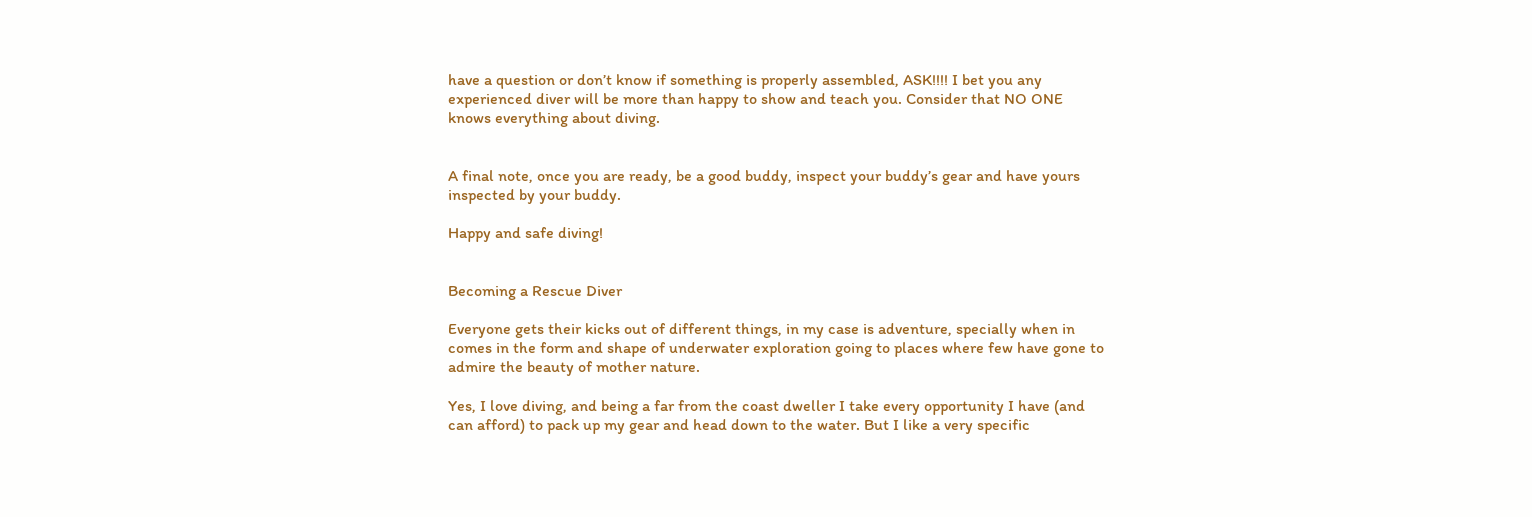have a question or don’t know if something is properly assembled, ASK!!!! I bet you any experienced diver will be more than happy to show and teach you. Consider that NO ONE knows everything about diving.


A final note, once you are ready, be a good buddy, inspect your buddy’s gear and have yours inspected by your buddy.

Happy and safe diving!


Becoming a Rescue Diver

Everyone gets their kicks out of different things, in my case is adventure, specially when in comes in the form and shape of underwater exploration going to places where few have gone to admire the beauty of mother nature.

Yes, I love diving, and being a far from the coast dweller I take every opportunity I have (and can afford) to pack up my gear and head down to the water. But I like a very specific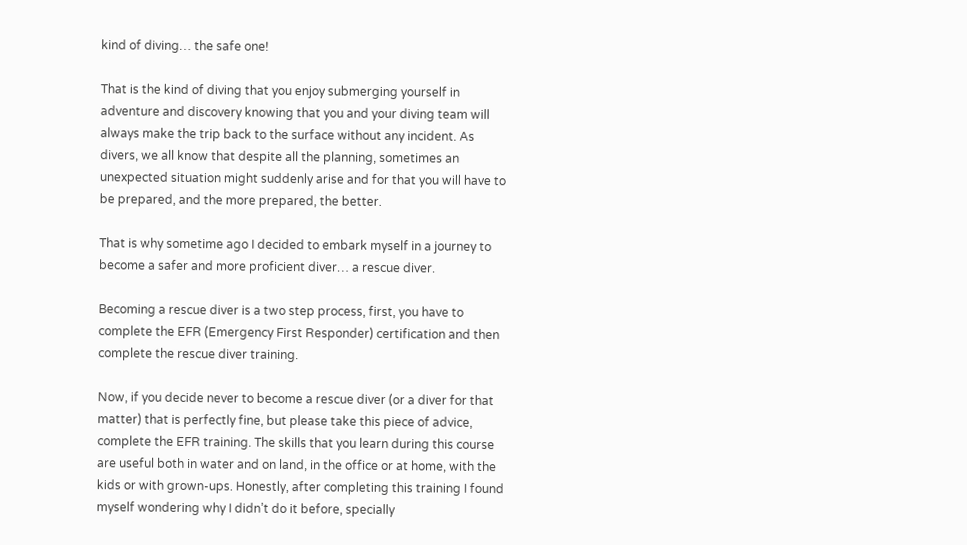kind of diving… the safe one!

That is the kind of diving that you enjoy submerging yourself in adventure and discovery knowing that you and your diving team will always make the trip back to the surface without any incident. As divers, we all know that despite all the planning, sometimes an unexpected situation might suddenly arise and for that you will have to be prepared, and the more prepared, the better.

That is why sometime ago I decided to embark myself in a journey to become a safer and more proficient diver… a rescue diver.

Becoming a rescue diver is a two step process, first, you have to complete the EFR (Emergency First Responder) certification and then complete the rescue diver training.

Now, if you decide never to become a rescue diver (or a diver for that matter) that is perfectly fine, but please take this piece of advice, complete the EFR training. The skills that you learn during this course are useful both in water and on land, in the office or at home, with the kids or with grown-ups. Honestly, after completing this training I found myself wondering why I didn’t do it before, specially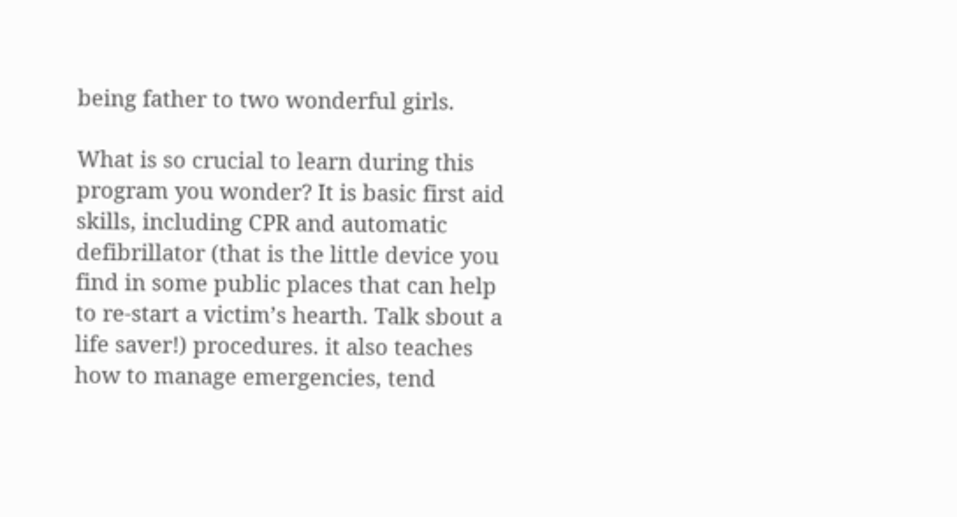being father to two wonderful girls.

What is so crucial to learn during this program you wonder? It is basic first aid skills, including CPR and automatic defibrillator (that is the little device you find in some public places that can help to re-start a victim’s hearth. Talk sbout a life saver!) procedures. it also teaches how to manage emergencies, tend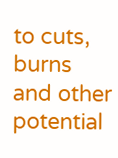to cuts, burns and other potential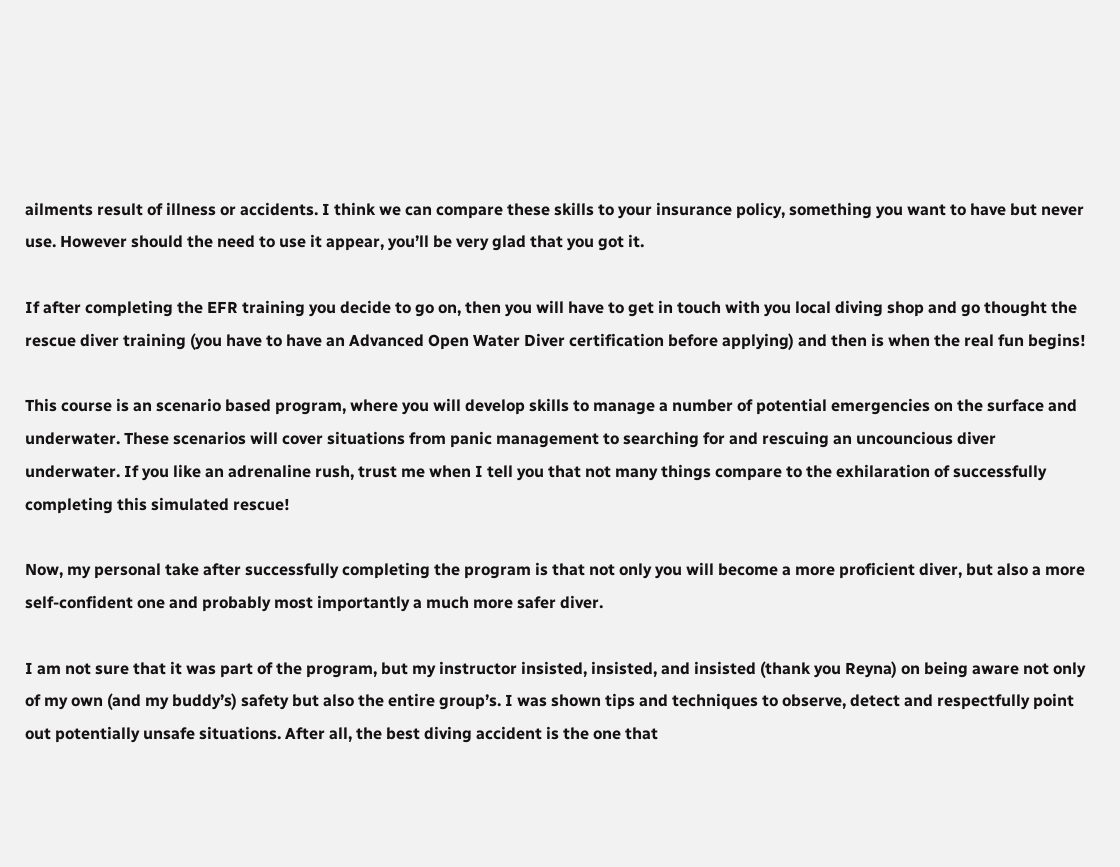ailments result of illness or accidents. I think we can compare these skills to your insurance policy, something you want to have but never use. However should the need to use it appear, you’ll be very glad that you got it.

If after completing the EFR training you decide to go on, then you will have to get in touch with you local diving shop and go thought the rescue diver training (you have to have an Advanced Open Water Diver certification before applying) and then is when the real fun begins!

This course is an scenario based program, where you will develop skills to manage a number of potential emergencies on the surface and underwater. These scenarios will cover situations from panic management to searching for and rescuing an uncouncious diver underwater. If you like an adrenaline rush, trust me when I tell you that not many things compare to the exhilaration of successfully completing this simulated rescue!

Now, my personal take after successfully completing the program is that not only you will become a more proficient diver, but also a more self-confident one and probably most importantly a much more safer diver.

I am not sure that it was part of the program, but my instructor insisted, insisted, and insisted (thank you Reyna) on being aware not only of my own (and my buddy’s) safety but also the entire group’s. I was shown tips and techniques to observe, detect and respectfully point out potentially unsafe situations. After all, the best diving accident is the one that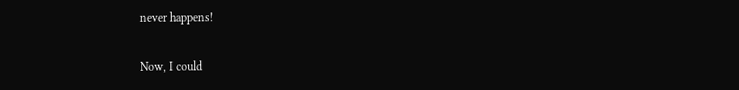never happens!

Now, I could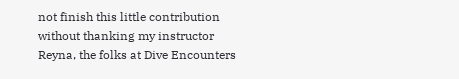not finish this little contribution without thanking my instructor Reyna, the folks at Dive Encounters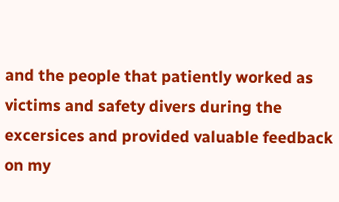and the people that patiently worked as victims and safety divers during the excersices and provided valuable feedback on my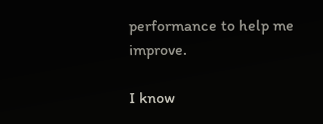performance to help me improve.

I know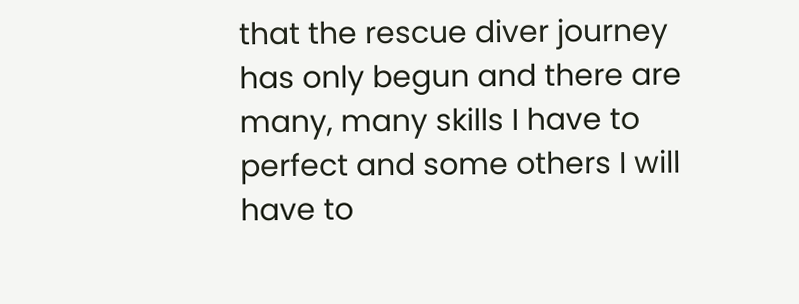that the rescue diver journey has only begun and there are many, many skills I have to perfect and some others I will have to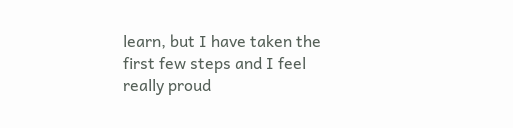learn, but I have taken the first few steps and I feel really proud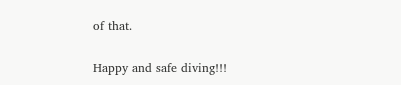of that.

Happy and safe diving!!!